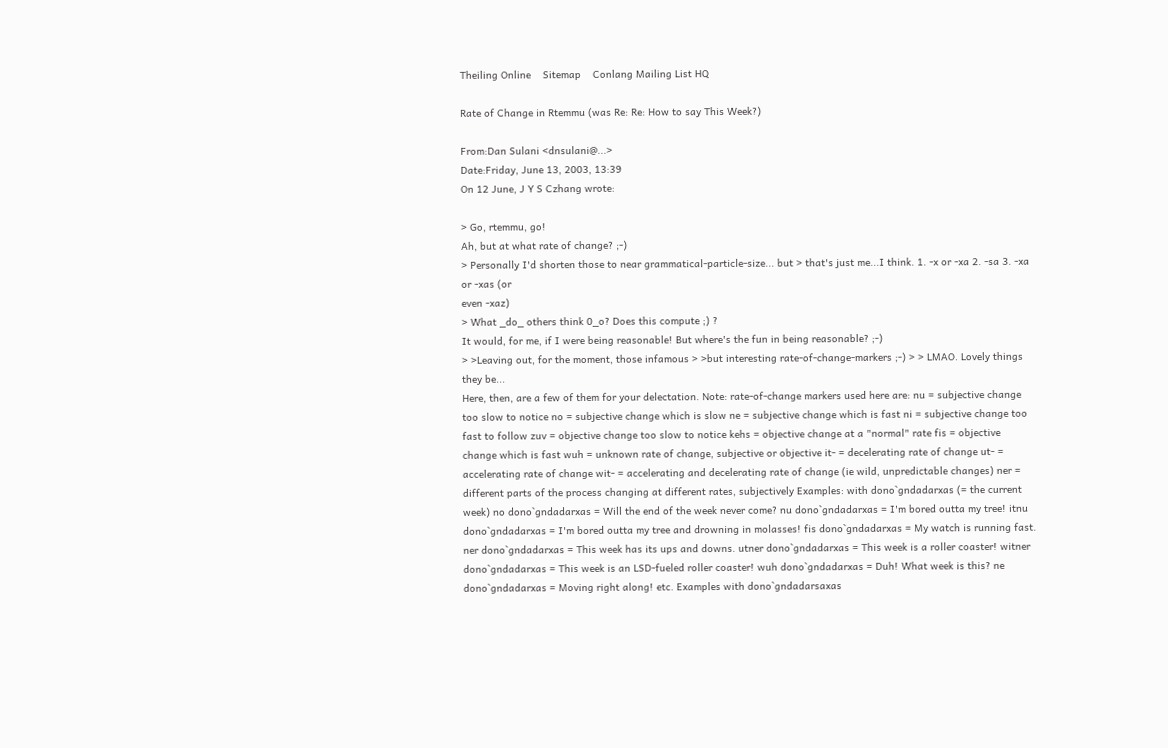Theiling Online    Sitemap    Conlang Mailing List HQ

Rate of Change in Rtemmu (was Re: Re: How to say This Week?)

From:Dan Sulani <dnsulani@...>
Date:Friday, June 13, 2003, 13:39
On 12 June, J Y S Czhang wrote:

> Go, rtemmu, go!
Ah, but at what rate of change? ;-)
> Personally I'd shorten those to near grammatical-particle-size... but > that's just me...I think. 1. -x or -xa 2. -sa 3. -xa or -xas (or
even -xaz)
> What _do_ others think 0_o? Does this compute ;) ?
It would, for me, if I were being reasonable! But where's the fun in being reasonable? ;-)
> >Leaving out, for the moment, those infamous > >but interesting rate-of-change-markers ;-) > > LMAO. Lovely things they be...
Here, then, are a few of them for your delectation. Note: rate-of-change markers used here are: nu = subjective change too slow to notice no = subjective change which is slow ne = subjective change which is fast ni = subjective change too fast to follow zuv = objective change too slow to notice kehs = objective change at a "normal" rate fis = objective change which is fast wuh = unknown rate of change, subjective or objective it- = decelerating rate of change ut- = accelerating rate of change wit- = accelerating and decelerating rate of change (ie wild, unpredictable changes) ner = different parts of the process changing at different rates, subjectively Examples: with dono`gndadarxas (= the current week) no dono`gndadarxas = Will the end of the week never come? nu dono`gndadarxas = I'm bored outta my tree! itnu dono`gndadarxas = I'm bored outta my tree and drowning in molasses! fis dono`gndadarxas = My watch is running fast. ner dono`gndadarxas = This week has its ups and downs. utner dono`gndadarxas = This week is a roller coaster! witner dono`gndadarxas = This week is an LSD-fueled roller coaster! wuh dono`gndadarxas = Duh! What week is this? ne dono`gndadarxas = Moving right along! etc. Examples with dono`gndadarsaxas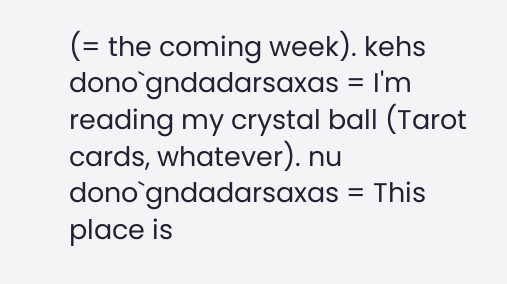(= the coming week). kehs dono`gndadarsaxas = I'm reading my crystal ball (Tarot cards, whatever). nu dono`gndadarsaxas = This place is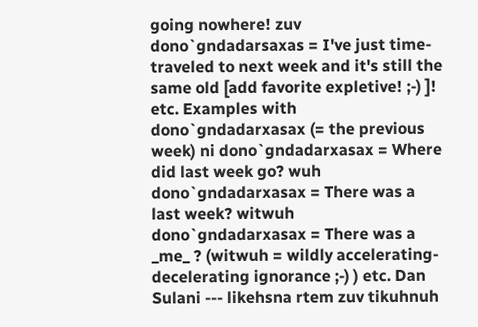going nowhere! zuv dono`gndadarsaxas = I've just time-traveled to next week and it's still the same old [add favorite expletive! ;-) ]! etc. Examples with dono`gndadarxasax (= the previous week) ni dono`gndadarxasax = Where did last week go? wuh dono`gndadarxasax = There was a last week? witwuh dono`gndadarxasax = There was a _me_ ? (witwuh = wildly accelerating-decelerating ignorance ;-) ) etc. Dan Sulani --- likehsna rtem zuv tikuhnuh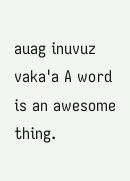auag inuvuz vaka'a A word is an awesome thing.